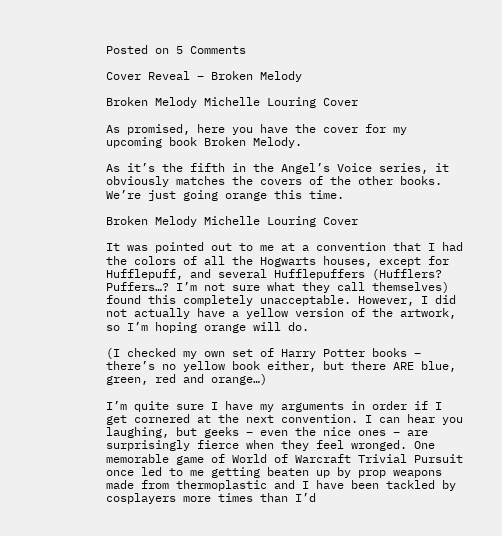Posted on 5 Comments

Cover Reveal – Broken Melody

Broken Melody Michelle Louring Cover

As promised, here you have the cover for my upcoming book Broken Melody.

As it’s the fifth in the Angel’s Voice series, it obviously matches the covers of the other books. We’re just going orange this time.

Broken Melody Michelle Louring Cover

It was pointed out to me at a convention that I had the colors of all the Hogwarts houses, except for Hufflepuff, and several Hufflepuffers (Hufflers? Puffers…? I’m not sure what they call themselves) found this completely unacceptable. However, I did not actually have a yellow version of the artwork, so I’m hoping orange will do.

(I checked my own set of Harry Potter books – there’s no yellow book either, but there ARE blue, green, red and orange…)

I’m quite sure I have my arguments in order if I get cornered at the next convention. I can hear you laughing, but geeks – even the nice ones – are surprisingly fierce when they feel wronged. One memorable game of World of Warcraft Trivial Pursuit once led to me getting beaten up by prop weapons made from thermoplastic and I have been tackled by cosplayers more times than I’d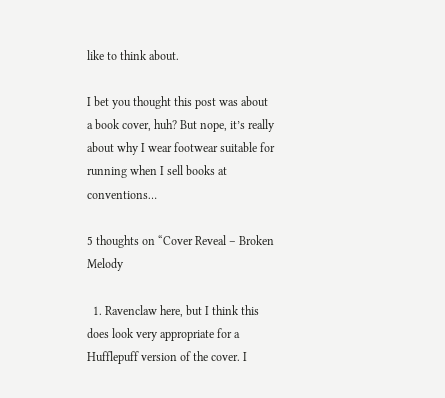like to think about.

I bet you thought this post was about a book cover, huh? But nope, it’s really about why I wear footwear suitable for running when I sell books at conventions…

5 thoughts on “Cover Reveal – Broken Melody

  1. Ravenclaw here, but I think this does look very appropriate for a Hufflepuff version of the cover. I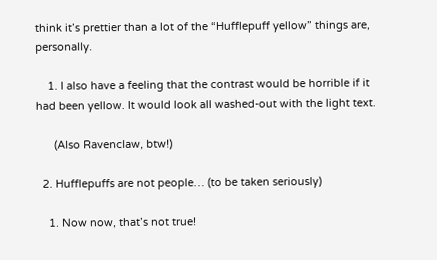think it’s prettier than a lot of the “Hufflepuff yellow” things are, personally.

    1. I also have a feeling that the contrast would be horrible if it had been yellow. It would look all washed-out with the light text.

      (Also Ravenclaw, btw!)

  2. Hufflepuffs are not people… (to be taken seriously)

    1. Now now, that’s not true!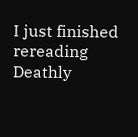I just finished rereading Deathly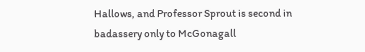Hallows, and Professor Sprout is second in badassery only to McGonagall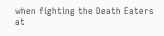when fighting the Death Eaters at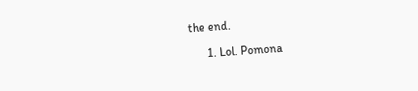the end.

      1. Lol. Pomona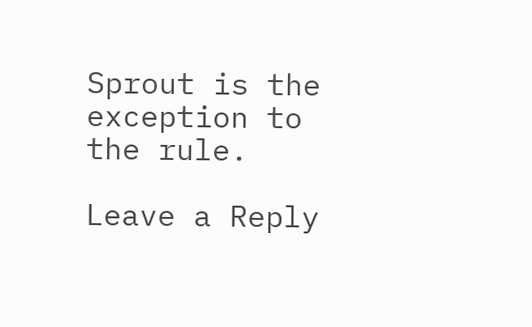Sprout is the exception to the rule.

Leave a Reply